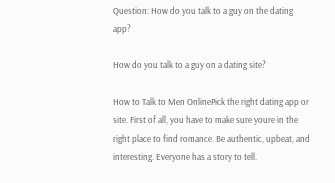Question: How do you talk to a guy on the dating app?

How do you talk to a guy on a dating site?

How to Talk to Men OnlinePick the right dating app or site. First of all, you have to make sure youre in the right place to find romance. Be authentic, upbeat, and interesting. Everyone has a story to tell.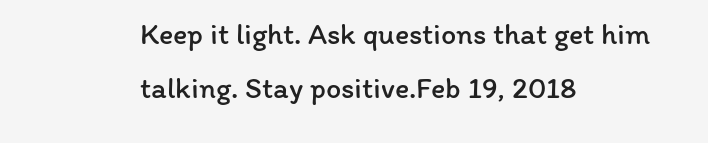Keep it light. Ask questions that get him talking. Stay positive.Feb 19, 2018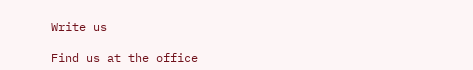Write us

Find us at the office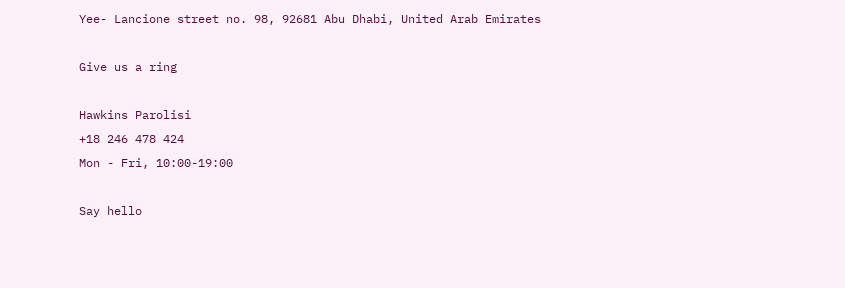Yee- Lancione street no. 98, 92681 Abu Dhabi, United Arab Emirates

Give us a ring

Hawkins Parolisi
+18 246 478 424
Mon - Fri, 10:00-19:00

Say hello